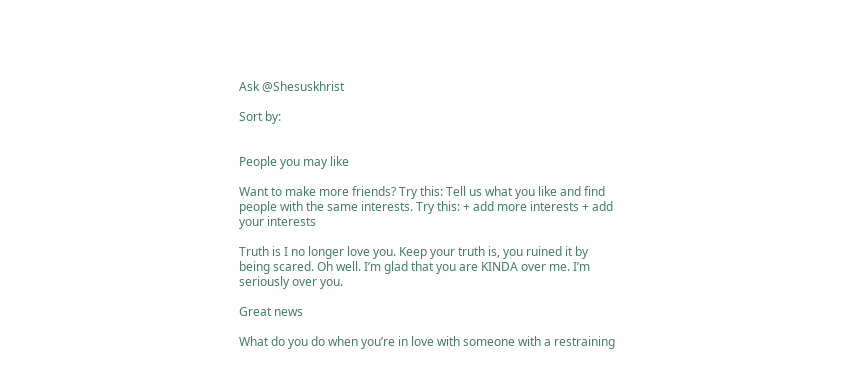Ask @Shesuskhrist

Sort by:


People you may like

Want to make more friends? Try this: Tell us what you like and find people with the same interests. Try this: + add more interests + add your interests

Truth is I no longer love you. Keep your truth is, you ruined it by being scared. Oh well. I’m glad that you are KINDA over me. I’m seriously over you.

Great news

What do you do when you’re in love with someone with a restraining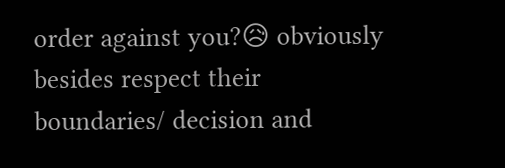order against you?😥 obviously besides respect their boundaries/ decision and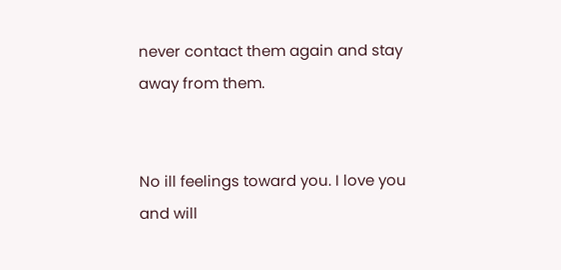never contact them again and stay away from them.


No ill feelings toward you. I love you and will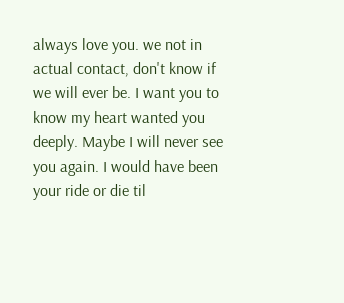always love you. we not in actual contact, don't know if we will ever be. I want you to know my heart wanted you deeply. Maybe I will never see you again. I would have been your ride or die til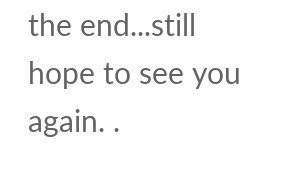the end...still hope to see you again. .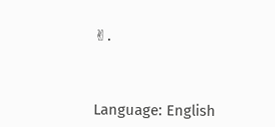✌.



Language: English